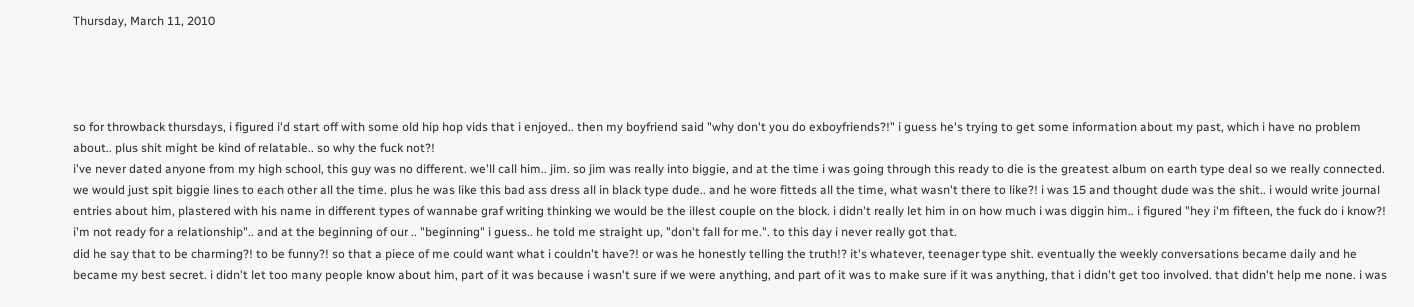Thursday, March 11, 2010




so for throwback thursdays, i figured i'd start off with some old hip hop vids that i enjoyed.. then my boyfriend said "why don't you do exboyfriends?!" i guess he's trying to get some information about my past, which i have no problem about.. plus shit might be kind of relatable.. so why the fuck not?!
i've never dated anyone from my high school, this guy was no different. we'll call him.. jim. so jim was really into biggie, and at the time i was going through this ready to die is the greatest album on earth type deal so we really connected. we would just spit biggie lines to each other all the time. plus he was like this bad ass dress all in black type dude.. and he wore fitteds all the time, what wasn't there to like?! i was 15 and thought dude was the shit.. i would write journal entries about him, plastered with his name in different types of wannabe graf writing thinking we would be the illest couple on the block. i didn't really let him in on how much i was diggin him.. i figured "hey i'm fifteen, the fuck do i know?! i'm not ready for a relationship".. and at the beginning of our .. "beginning" i guess.. he told me straight up, "don't fall for me.". to this day i never really got that.
did he say that to be charming?! to be funny?! so that a piece of me could want what i couldn't have?! or was he honestly telling the truth!? it's whatever, teenager type shit. eventually the weekly conversations became daily and he became my best secret. i didn't let too many people know about him, part of it was because i wasn't sure if we were anything, and part of it was to make sure if it was anything, that i didn't get too involved. that didn't help me none. i was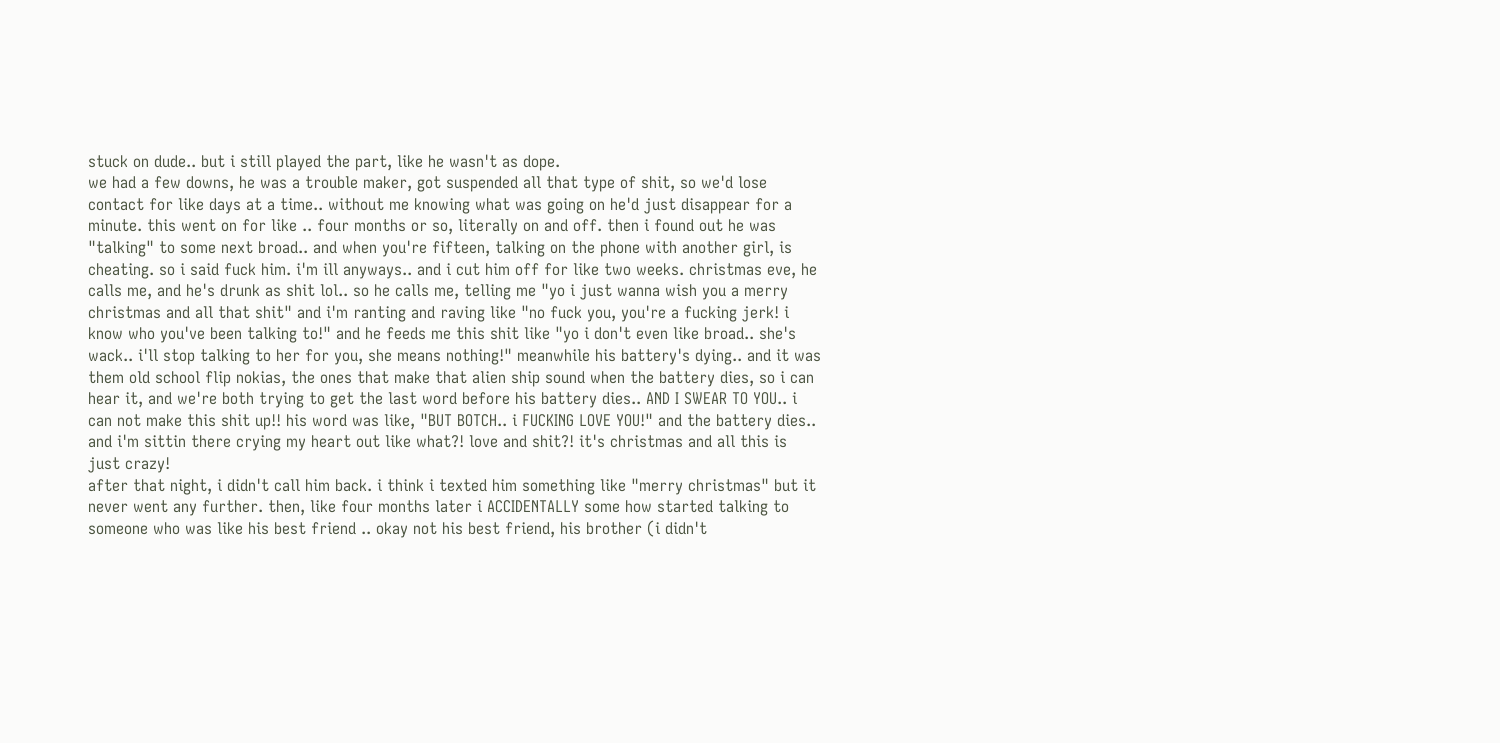stuck on dude.. but i still played the part, like he wasn't as dope.
we had a few downs, he was a trouble maker, got suspended all that type of shit, so we'd lose contact for like days at a time.. without me knowing what was going on he'd just disappear for a minute. this went on for like .. four months or so, literally on and off. then i found out he was "talking" to some next broad.. and when you're fifteen, talking on the phone with another girl, is cheating. so i said fuck him. i'm ill anyways.. and i cut him off for like two weeks. christmas eve, he calls me, and he's drunk as shit lol.. so he calls me, telling me "yo i just wanna wish you a merry christmas and all that shit" and i'm ranting and raving like "no fuck you, you're a fucking jerk! i know who you've been talking to!" and he feeds me this shit like "yo i don't even like broad.. she's wack.. i'll stop talking to her for you, she means nothing!" meanwhile his battery's dying.. and it was them old school flip nokias, the ones that make that alien ship sound when the battery dies, so i can hear it, and we're both trying to get the last word before his battery dies.. AND I SWEAR TO YOU.. i can not make this shit up!! his word was like, "BUT BOTCH.. i FUCKING LOVE YOU!" and the battery dies.. and i'm sittin there crying my heart out like what?! love and shit?! it's christmas and all this is just crazy!
after that night, i didn't call him back. i think i texted him something like "merry christmas" but it never went any further. then, like four months later i ACCIDENTALLY some how started talking to someone who was like his best friend .. okay not his best friend, his brother (i didn't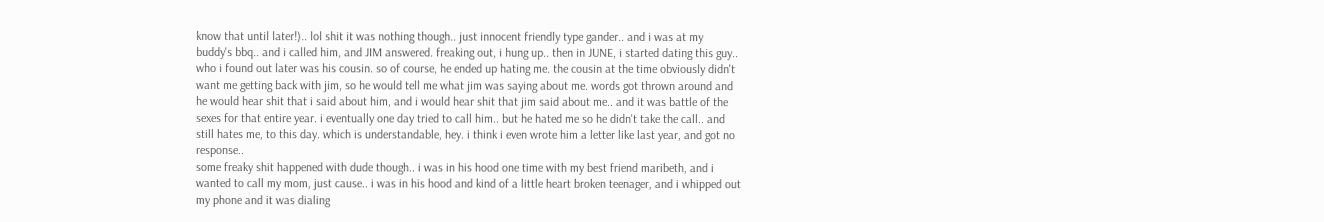know that until later!).. lol shit it was nothing though.. just innocent friendly type gander.. and i was at my buddy's bbq.. and i called him, and JIM answered. freaking out, i hung up.. then in JUNE, i started dating this guy.. who i found out later was his cousin. so of course, he ended up hating me. the cousin at the time obviously didn't want me getting back with jim, so he would tell me what jim was saying about me. words got thrown around and he would hear shit that i said about him, and i would hear shit that jim said about me.. and it was battle of the sexes for that entire year. i eventually one day tried to call him.. but he hated me so he didn't take the call.. and still hates me, to this day. which is understandable, hey. i think i even wrote him a letter like last year, and got no response..
some freaky shit happened with dude though.. i was in his hood one time with my best friend maribeth, and i wanted to call my mom, just cause.. i was in his hood and kind of a little heart broken teenager, and i whipped out my phone and it was dialing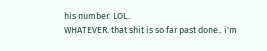his number. LOL..
WHATEVER. that shit is so far past done.. i'm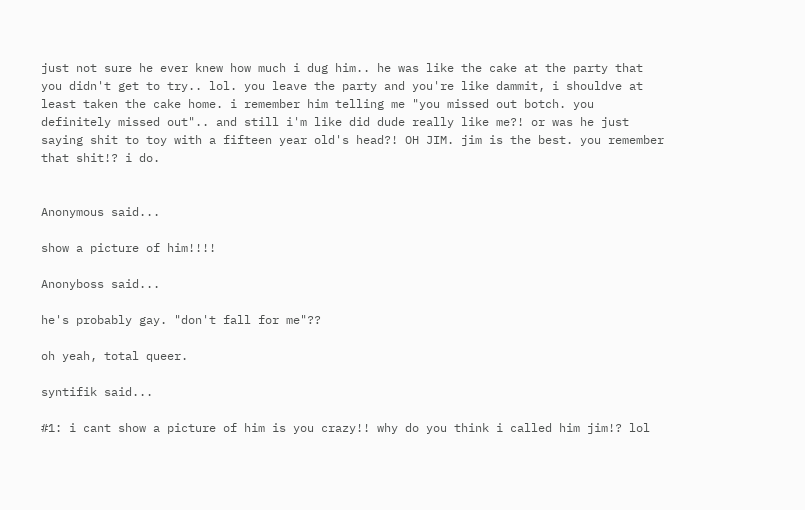just not sure he ever knew how much i dug him.. he was like the cake at the party that you didn't get to try.. lol. you leave the party and you're like dammit, i shouldve at least taken the cake home. i remember him telling me "you missed out botch. you definitely missed out".. and still i'm like did dude really like me?! or was he just saying shit to toy with a fifteen year old's head?! OH JIM. jim is the best. you remember that shit!? i do.


Anonymous said...

show a picture of him!!!!

Anonyboss said...

he's probably gay. "don't fall for me"??

oh yeah, total queer.

syntifik said...

#1: i cant show a picture of him is you crazy!! why do you think i called him jim!? lol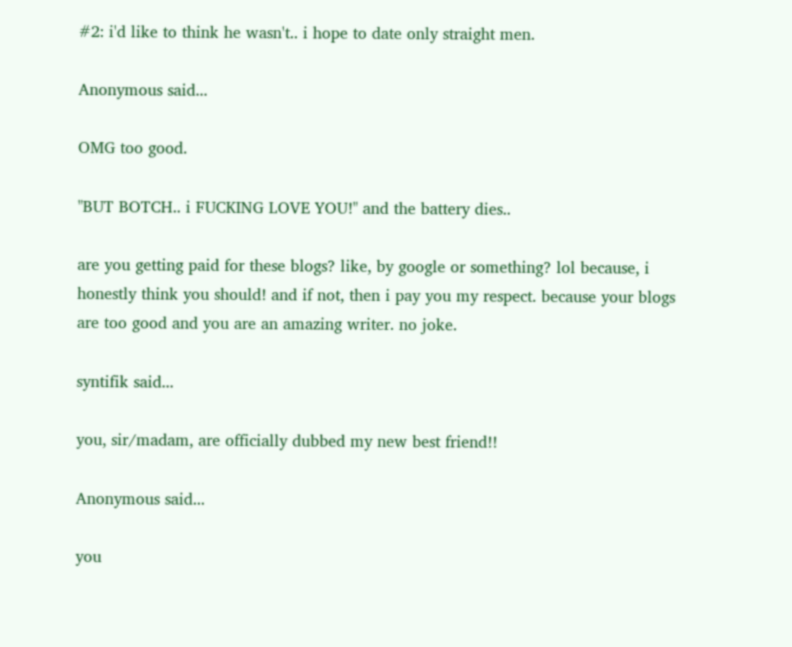#2: i'd like to think he wasn't.. i hope to date only straight men.

Anonymous said...

OMG too good.

"BUT BOTCH.. i FUCKING LOVE YOU!" and the battery dies..

are you getting paid for these blogs? like, by google or something? lol because, i honestly think you should! and if not, then i pay you my respect. because your blogs are too good and you are an amazing writer. no joke.

syntifik said...

you, sir/madam, are officially dubbed my new best friend!!

Anonymous said...

you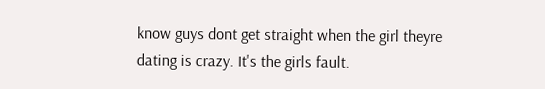know guys dont get straight when the girl theyre dating is crazy. It's the girls fault.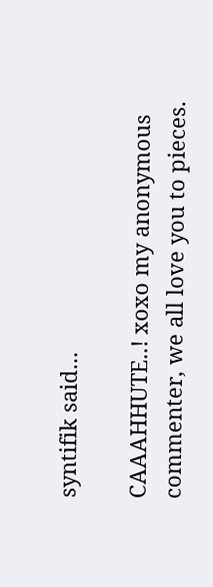syntifik said...

CAAAHHUTE..! xoxo my anonymous commenter, we all love you to pieces.